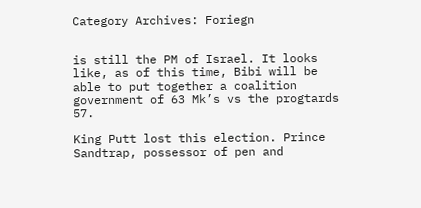Category Archives: Foriegn


is still the PM of Israel. It looks like, as of this time, Bibi will be able to put together a coalition government of 63 Mk’s vs the progtards 57.

King Putt lost this election. Prince Sandtrap, possessor of pen and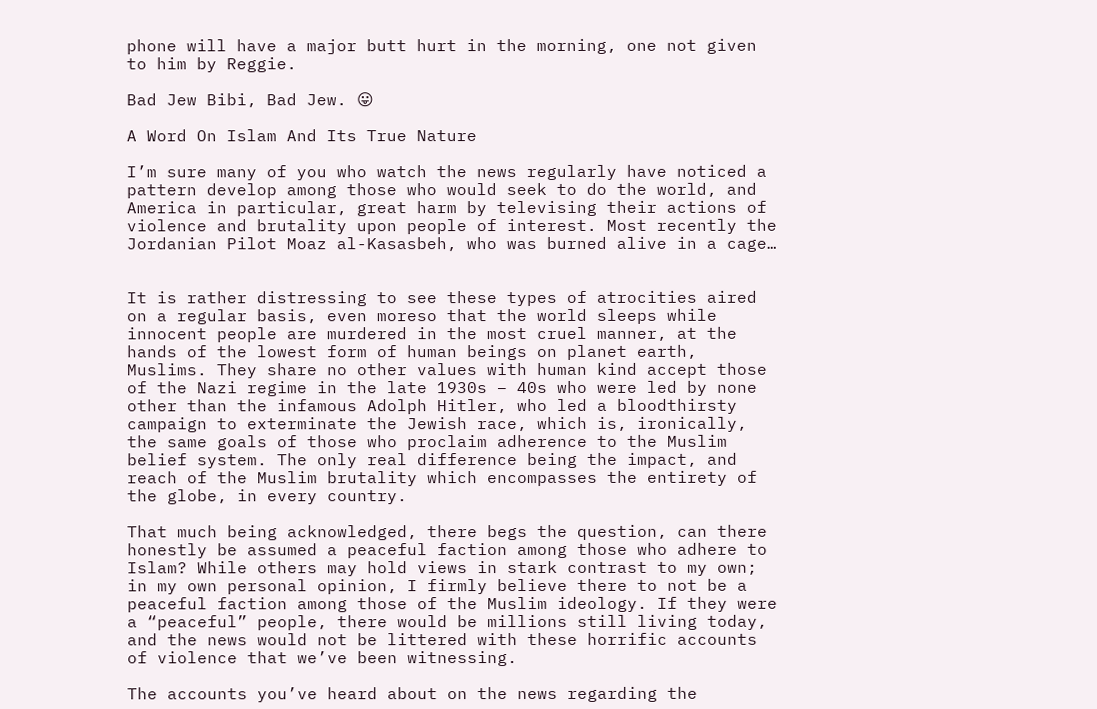phone will have a major butt hurt in the morning, one not given to him by Reggie.

Bad Jew Bibi, Bad Jew. 😛

A Word On Islam And Its True Nature

I’m sure many of you who watch the news regularly have noticed a pattern develop among those who would seek to do the world, and America in particular, great harm by televising their actions of violence and brutality upon people of interest. Most recently the Jordanian Pilot Moaz al-Kasasbeh, who was burned alive in a cage…


It is rather distressing to see these types of atrocities aired on a regular basis, even moreso that the world sleeps while innocent people are murdered in the most cruel manner, at the hands of the lowest form of human beings on planet earth, Muslims. They share no other values with human kind accept those of the Nazi regime in the late 1930s – 40s who were led by none other than the infamous Adolph Hitler, who led a bloodthirsty campaign to exterminate the Jewish race, which is, ironically, the same goals of those who proclaim adherence to the Muslim belief system. The only real difference being the impact, and reach of the Muslim brutality which encompasses the entirety of the globe, in every country.

That much being acknowledged, there begs the question, can there honestly be assumed a peaceful faction among those who adhere to Islam? While others may hold views in stark contrast to my own; in my own personal opinion, I firmly believe there to not be a peaceful faction among those of the Muslim ideology. If they were a “peaceful” people, there would be millions still living today, and the news would not be littered with these horrific accounts of violence that we’ve been witnessing.

The accounts you’ve heard about on the news regarding the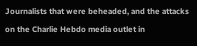Journalists that were beheaded, and the attacks on the Charlie Hebdo media outlet in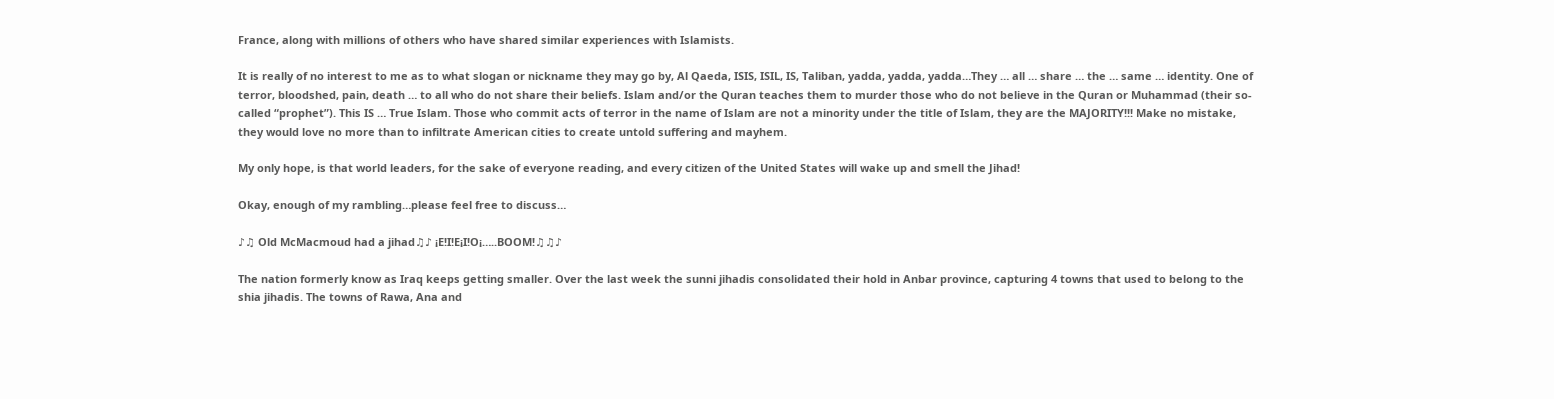France, along with millions of others who have shared similar experiences with Islamists.

It is really of no interest to me as to what slogan or nickname they may go by, Al Qaeda, ISIS, ISIL, IS, Taliban, yadda, yadda, yadda…They … all … share … the … same … identity. One of terror, bloodshed, pain, death … to all who do not share their beliefs. Islam and/or the Quran teaches them to murder those who do not believe in the Quran or Muhammad (their so-called “prophet”). This IS … True Islam. Those who commit acts of terror in the name of Islam are not a minority under the title of Islam, they are the MAJORITY!!! Make no mistake, they would love no more than to infiltrate American cities to create untold suffering and mayhem.

My only hope, is that world leaders, for the sake of everyone reading, and every citizen of the United States will wake up and smell the Jihad!

Okay, enough of my rambling…please feel free to discuss…

♪♫ Old McMacmoud had a jihad♫♪ ¡E!I!E¡I!O¡…..BOOM!♫♫♪

The nation formerly know as Iraq keeps getting smaller. Over the last week the sunni jihadis consolidated their hold in Anbar province, capturing 4 towns that used to belong to the shia jihadis. The towns of Rawa, Ana and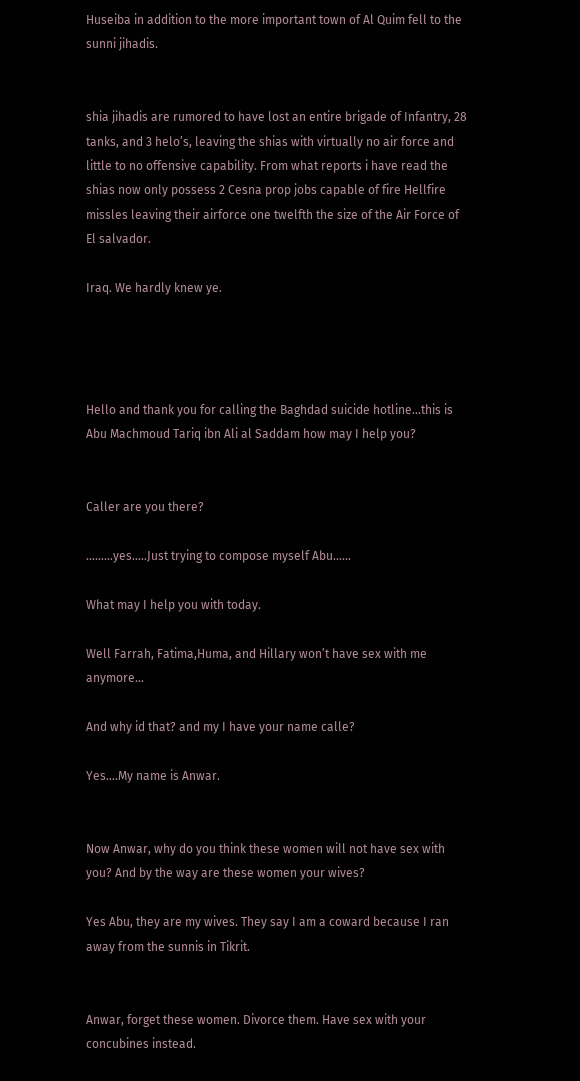Huseiba in addition to the more important town of Al Quim fell to the sunni jihadis.


shia jihadis are rumored to have lost an entire brigade of Infantry, 28 tanks, and 3 helo’s, leaving the shias with virtually no air force and little to no offensive capability. From what reports i have read the shias now only possess 2 Cesna prop jobs capable of fire Hellfire missles leaving their airforce one twelfth the size of the Air Force of El salvador.

Iraq. We hardly knew ye.




Hello and thank you for calling the Baghdad suicide hotline…this is Abu Machmoud Tariq ibn Ali al Saddam how may I help you?


Caller are you there?

………yes…..Just trying to compose myself Abu……

What may I help you with today.

Well Farrah, Fatima,Huma, and Hillary won’t have sex with me anymore…

And why id that? and my I have your name calle?

Yes….My name is Anwar.


Now Anwar, why do you think these women will not have sex with you? And by the way are these women your wives?

Yes Abu, they are my wives. They say I am a coward because I ran away from the sunnis in Tikrit.


Anwar, forget these women. Divorce them. Have sex with your concubines instead.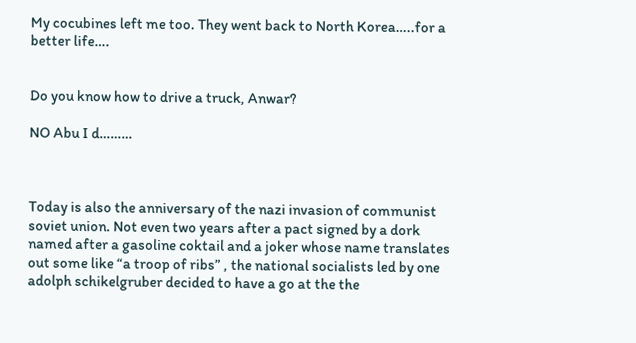My cocubines left me too. They went back to North Korea…..for a better life….


Do you know how to drive a truck, Anwar?

NO Abu I d………



Today is also the anniversary of the nazi invasion of communist soviet union. Not even two years after a pact signed by a dork named after a gasoline coktail and a joker whose name translates out some like “a troop of ribs” , the national socialists led by one adolph schikelgruber decided to have a go at the the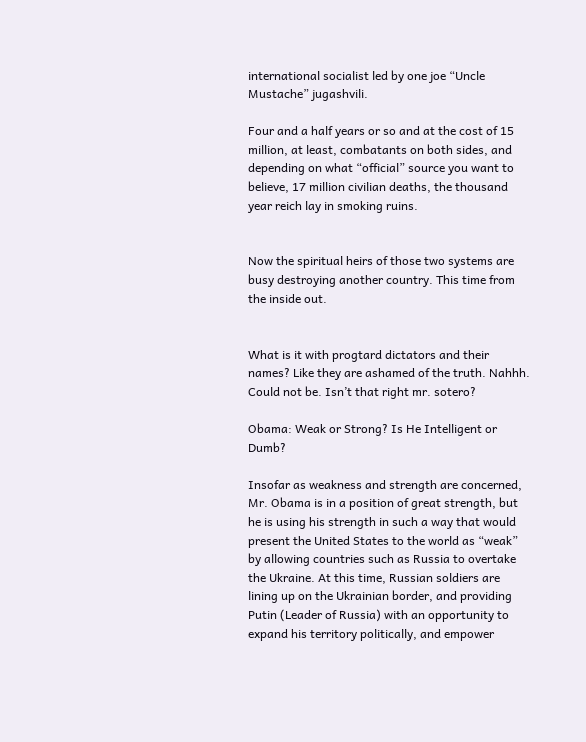international socialist led by one joe “Uncle Mustache” jugashvili.

Four and a half years or so and at the cost of 15 million, at least, combatants on both sides, and depending on what “official” source you want to believe, 17 million civilian deaths, the thousand year reich lay in smoking ruins.


Now the spiritual heirs of those two systems are busy destroying another country. This time from the inside out.


What is it with progtard dictators and their names? Like they are ashamed of the truth. Nahhh. Could not be. Isn’t that right mr. sotero?

Obama: Weak or Strong? Is He Intelligent or Dumb?

Insofar as weakness and strength are concerned, Mr. Obama is in a position of great strength, but he is using his strength in such a way that would present the United States to the world as “weak” by allowing countries such as Russia to overtake the Ukraine. At this time, Russian soldiers are lining up on the Ukrainian border, and providing Putin (Leader of Russia) with an opportunity to expand his territory politically, and empower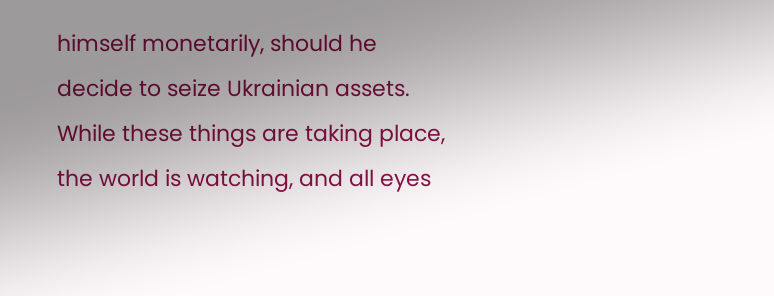himself monetarily, should he decide to seize Ukrainian assets.
While these things are taking place, the world is watching, and all eyes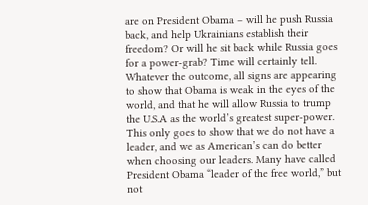are on President Obama – will he push Russia back, and help Ukrainians establish their freedom? Or will he sit back while Russia goes for a power-grab? Time will certainly tell. Whatever the outcome, all signs are appearing to show that Obama is weak in the eyes of the world, and that he will allow Russia to trump the U.S.A as the world’s greatest super-power. This only goes to show that we do not have a leader, and we as American’s can do better when choosing our leaders. Many have called President Obama “leader of the free world,” but not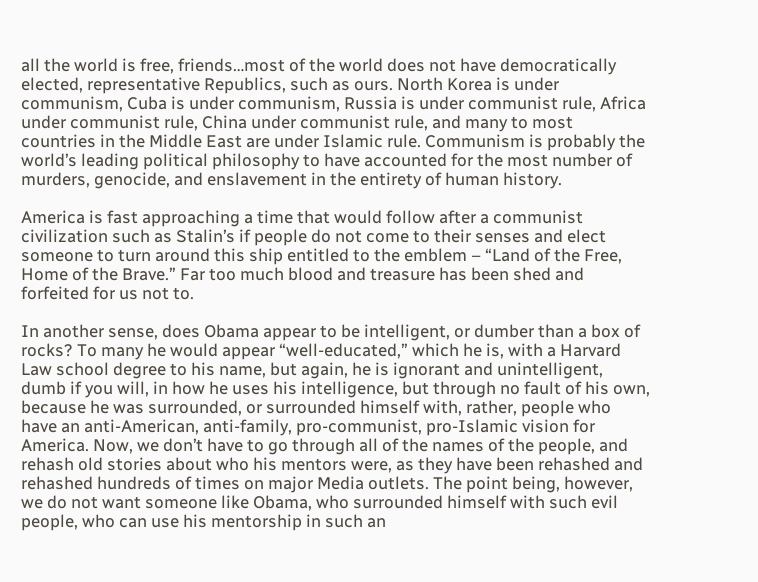all the world is free, friends…most of the world does not have democratically elected, representative Republics, such as ours. North Korea is under communism, Cuba is under communism, Russia is under communist rule, Africa under communist rule, China under communist rule, and many to most countries in the Middle East are under Islamic rule. Communism is probably the world’s leading political philosophy to have accounted for the most number of murders, genocide, and enslavement in the entirety of human history.

America is fast approaching a time that would follow after a communist civilization such as Stalin’s if people do not come to their senses and elect someone to turn around this ship entitled to the emblem – “Land of the Free, Home of the Brave.” Far too much blood and treasure has been shed and forfeited for us not to.

In another sense, does Obama appear to be intelligent, or dumber than a box of rocks? To many he would appear “well-educated,” which he is, with a Harvard Law school degree to his name, but again, he is ignorant and unintelligent, dumb if you will, in how he uses his intelligence, but through no fault of his own, because he was surrounded, or surrounded himself with, rather, people who have an anti-American, anti-family, pro-communist, pro-Islamic vision for America. Now, we don’t have to go through all of the names of the people, and rehash old stories about who his mentors were, as they have been rehashed and rehashed hundreds of times on major Media outlets. The point being, however, we do not want someone like Obama, who surrounded himself with such evil people, who can use his mentorship in such an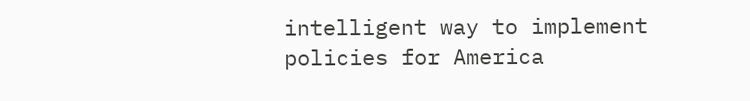intelligent way to implement policies for America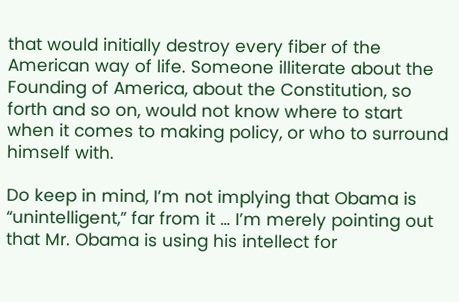that would initially destroy every fiber of the American way of life. Someone illiterate about the Founding of America, about the Constitution, so forth and so on, would not know where to start when it comes to making policy, or who to surround himself with.

Do keep in mind, I’m not implying that Obama is “unintelligent,” far from it … I’m merely pointing out that Mr. Obama is using his intellect for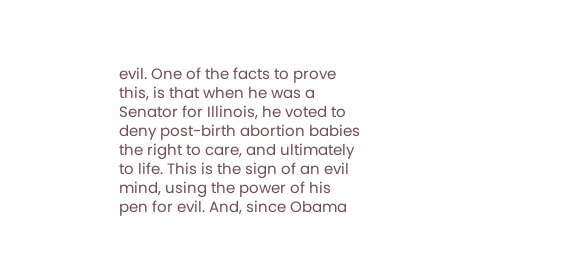evil. One of the facts to prove this, is that when he was a Senator for Illinois, he voted to deny post-birth abortion babies the right to care, and ultimately to life. This is the sign of an evil mind, using the power of his pen for evil. And, since Obama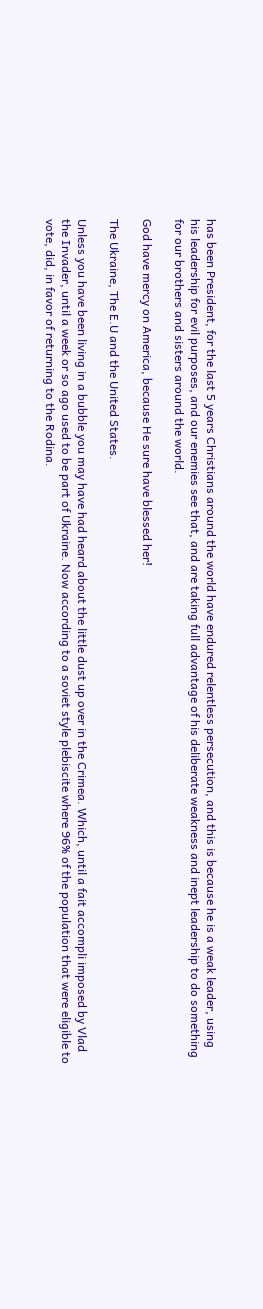has been President, for the last 5 years Christians around the world have endured relentless persecution, and this is because he is a weak leader, using his leadership for evil purposes, and our enemies see that, and are taking full advantage of his deliberate weakness and inept leadership to do something for our brothers and sisters around the world.

God have mercy on America, because He sure have blessed her!

The Ukraine, The E.U and the United States.

Unless you have been living in a bubble you may have had heard about the little dust up over in the Crimea. Which, until a fait accompli imposed by Vlad the Invader, until a week or so ago used to be part of Ukraine. Now according to a soviet style plebiscite where 96% of the population that were eligible to vote, did, in favor of returning to the Rodina.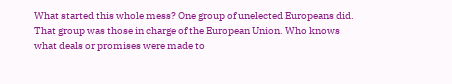What started this whole mess? One group of unelected Europeans did. That group was those in charge of the European Union. Who knows what deals or promises were made to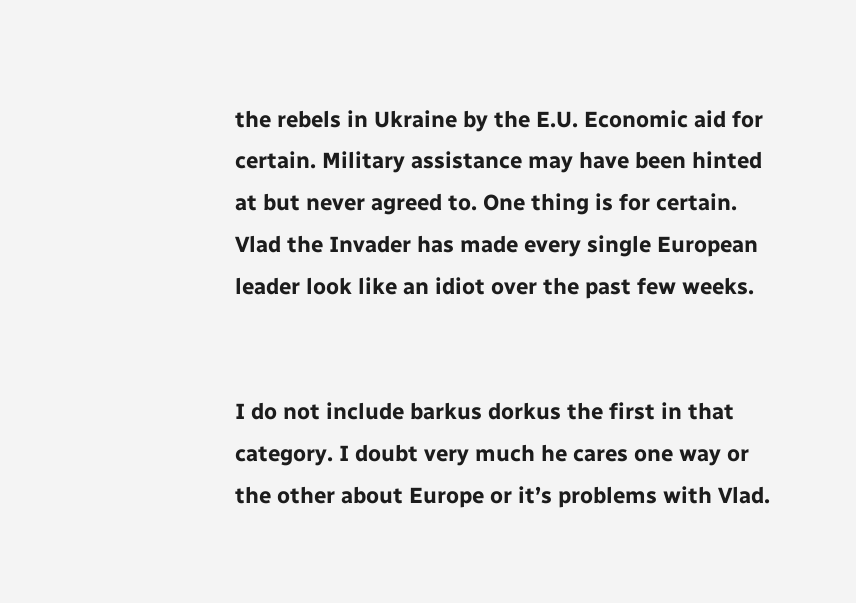the rebels in Ukraine by the E.U. Economic aid for certain. Military assistance may have been hinted at but never agreed to. One thing is for certain. Vlad the Invader has made every single European leader look like an idiot over the past few weeks.


I do not include barkus dorkus the first in that category. I doubt very much he cares one way or the other about Europe or it’s problems with Vlad.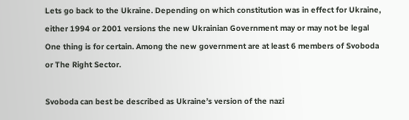Lets go back to the Ukraine. Depending on which constitution was in effect for Ukraine, either 1994 or 2001 versions the new Ukrainian Government may or may not be legal One thing is for certain. Among the new government are at least 6 members of Svoboda or The Right Sector.

Svoboda can best be described as Ukraine’s version of the nazi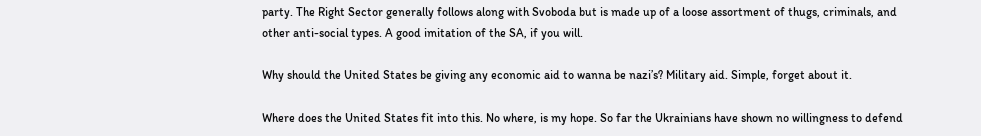party. The Right Sector generally follows along with Svoboda but is made up of a loose assortment of thugs, criminals, and other anti-social types. A good imitation of the SA, if you will.

Why should the United States be giving any economic aid to wanna be nazi’s? Military aid. Simple, forget about it.

Where does the United States fit into this. No where, is my hope. So far the Ukrainians have shown no willingness to defend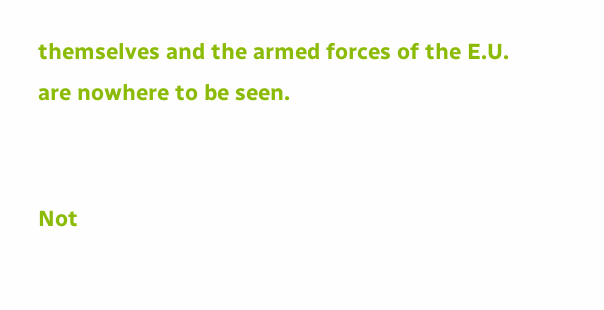themselves and the armed forces of the E.U. are nowhere to be seen.


Not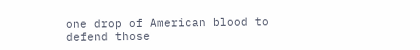one drop of American blood to defend those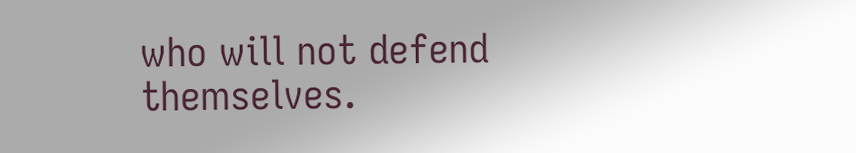who will not defend themselves.